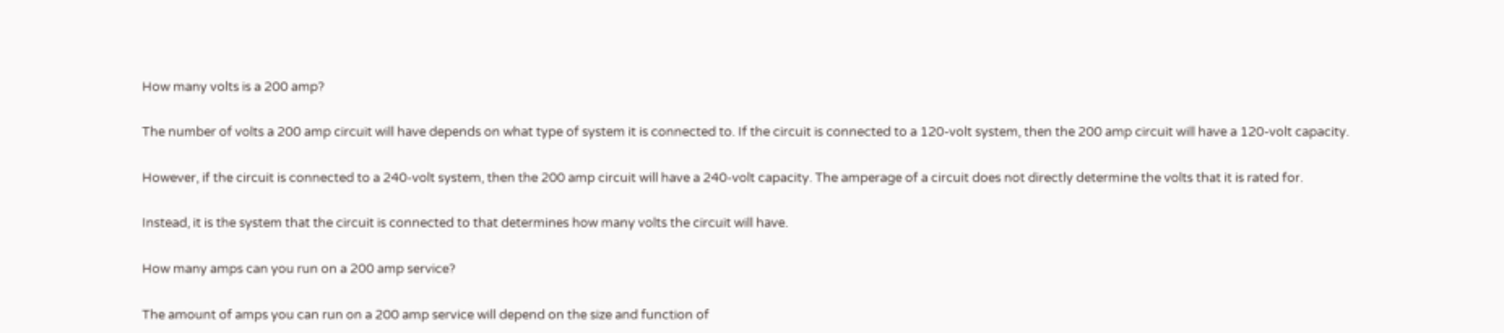How many volts is a 200 amp?

The number of volts a 200 amp circuit will have depends on what type of system it is connected to. If the circuit is connected to a 120-volt system, then the 200 amp circuit will have a 120-volt capacity.

However, if the circuit is connected to a 240-volt system, then the 200 amp circuit will have a 240-volt capacity. The amperage of a circuit does not directly determine the volts that it is rated for.

Instead, it is the system that the circuit is connected to that determines how many volts the circuit will have.

How many amps can you run on a 200 amp service?

The amount of amps you can run on a 200 amp service will depend on the size and function of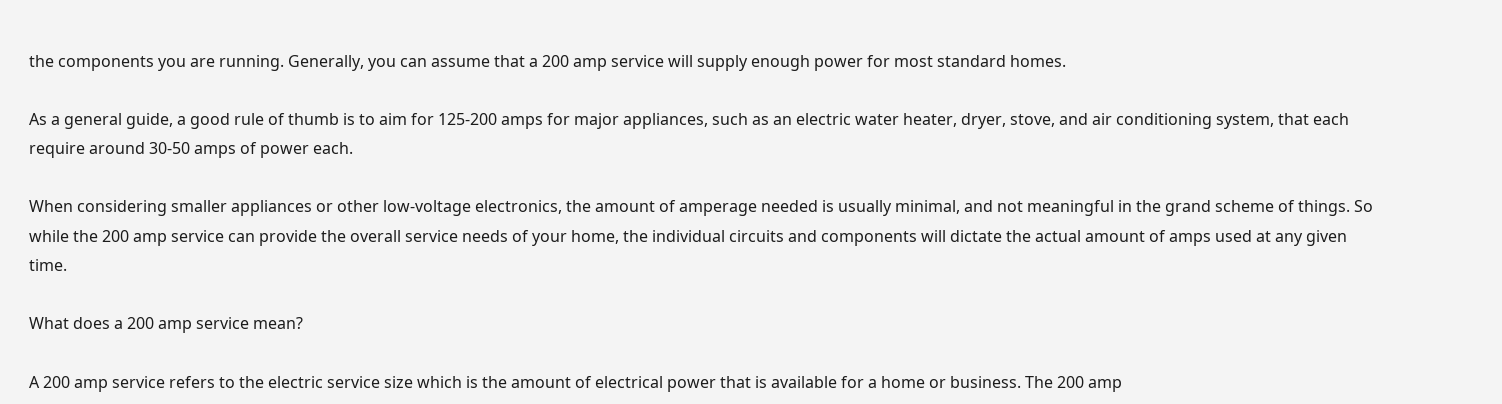the components you are running. Generally, you can assume that a 200 amp service will supply enough power for most standard homes.

As a general guide, a good rule of thumb is to aim for 125-200 amps for major appliances, such as an electric water heater, dryer, stove, and air conditioning system, that each require around 30-50 amps of power each.

When considering smaller appliances or other low-voltage electronics, the amount of amperage needed is usually minimal, and not meaningful in the grand scheme of things. So while the 200 amp service can provide the overall service needs of your home, the individual circuits and components will dictate the actual amount of amps used at any given time.

What does a 200 amp service mean?

A 200 amp service refers to the electric service size which is the amount of electrical power that is available for a home or business. The 200 amp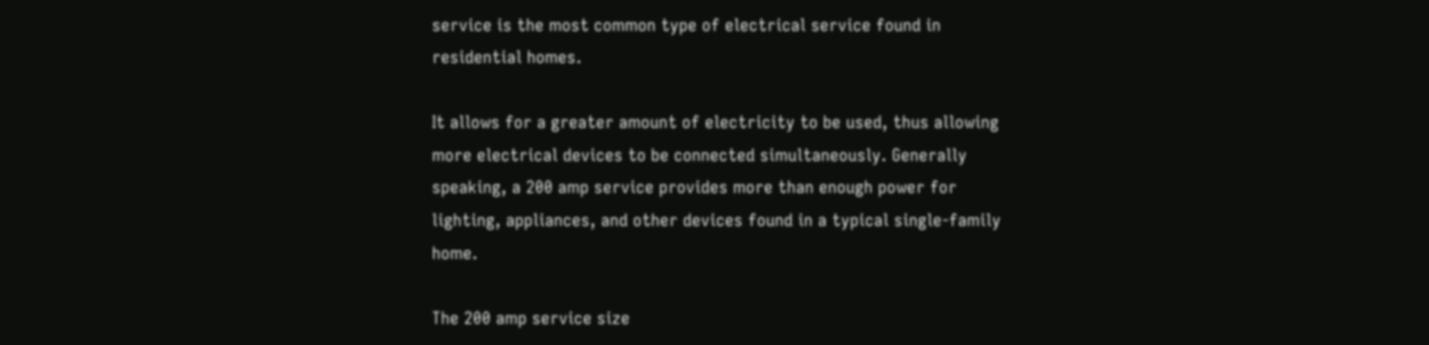service is the most common type of electrical service found in residential homes.

It allows for a greater amount of electricity to be used, thus allowing more electrical devices to be connected simultaneously. Generally speaking, a 200 amp service provides more than enough power for lighting, appliances, and other devices found in a typical single-family home.

The 200 amp service size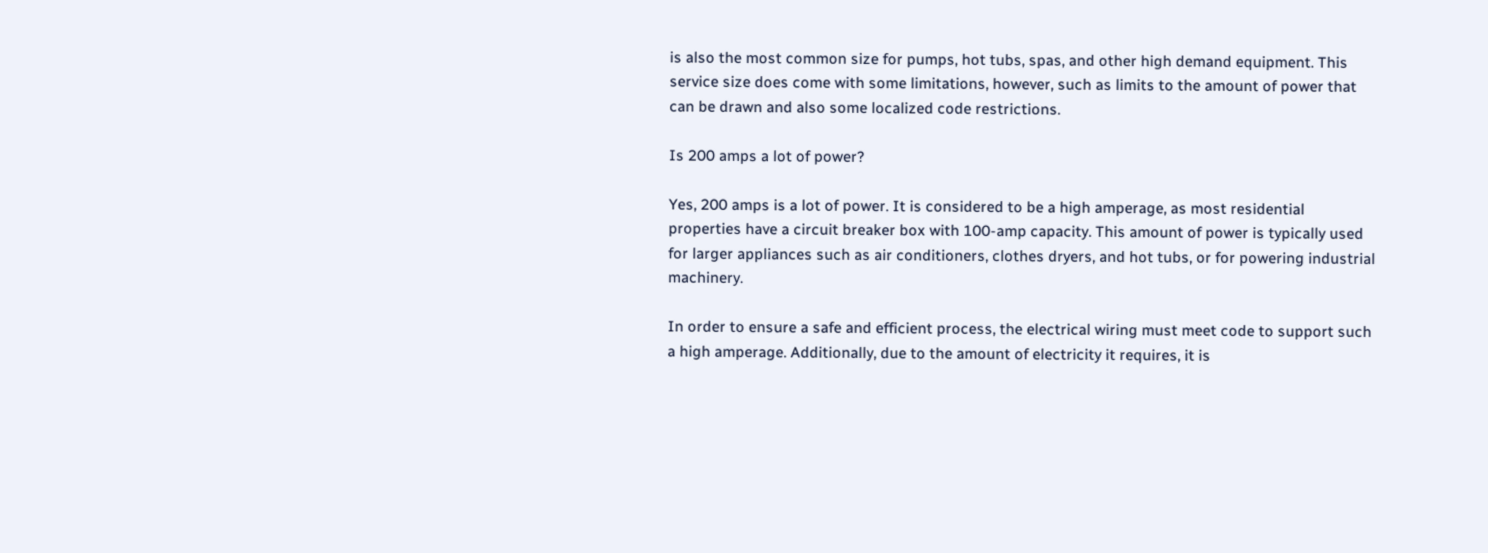is also the most common size for pumps, hot tubs, spas, and other high demand equipment. This service size does come with some limitations, however, such as limits to the amount of power that can be drawn and also some localized code restrictions.

Is 200 amps a lot of power?

Yes, 200 amps is a lot of power. It is considered to be a high amperage, as most residential properties have a circuit breaker box with 100-amp capacity. This amount of power is typically used for larger appliances such as air conditioners, clothes dryers, and hot tubs, or for powering industrial machinery.

In order to ensure a safe and efficient process, the electrical wiring must meet code to support such a high amperage. Additionally, due to the amount of electricity it requires, it is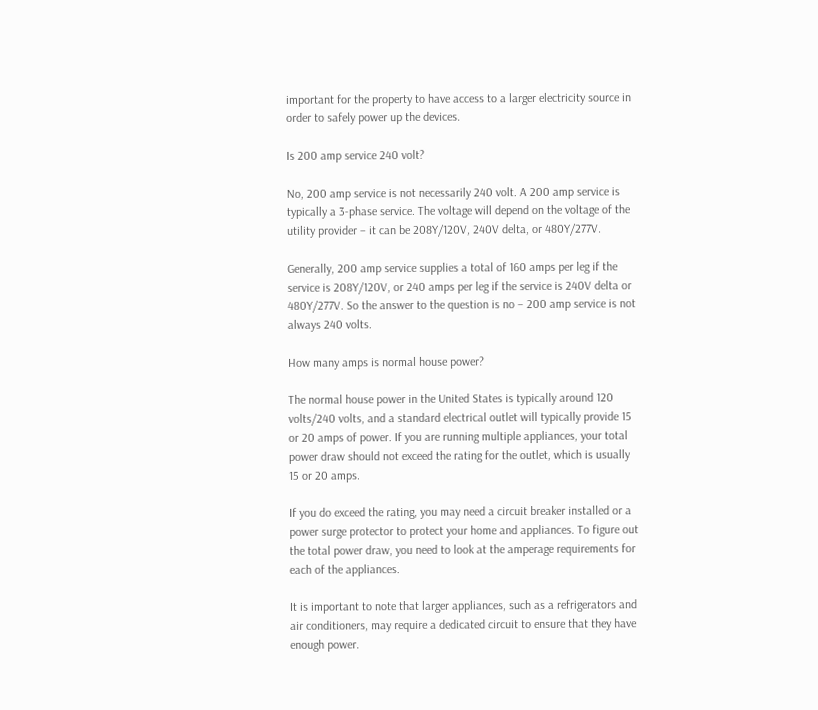important for the property to have access to a larger electricity source in order to safely power up the devices.

Is 200 amp service 240 volt?

No, 200 amp service is not necessarily 240 volt. A 200 amp service is typically a 3-phase service. The voltage will depend on the voltage of the utility provider – it can be 208Y/120V, 240V delta, or 480Y/277V.

Generally, 200 amp service supplies a total of 160 amps per leg if the service is 208Y/120V, or 240 amps per leg if the service is 240V delta or 480Y/277V. So the answer to the question is no – 200 amp service is not always 240 volts.

How many amps is normal house power?

The normal house power in the United States is typically around 120 volts/240 volts, and a standard electrical outlet will typically provide 15 or 20 amps of power. If you are running multiple appliances, your total power draw should not exceed the rating for the outlet, which is usually 15 or 20 amps.

If you do exceed the rating, you may need a circuit breaker installed or a power surge protector to protect your home and appliances. To figure out the total power draw, you need to look at the amperage requirements for each of the appliances.

It is important to note that larger appliances, such as a refrigerators and air conditioners, may require a dedicated circuit to ensure that they have enough power.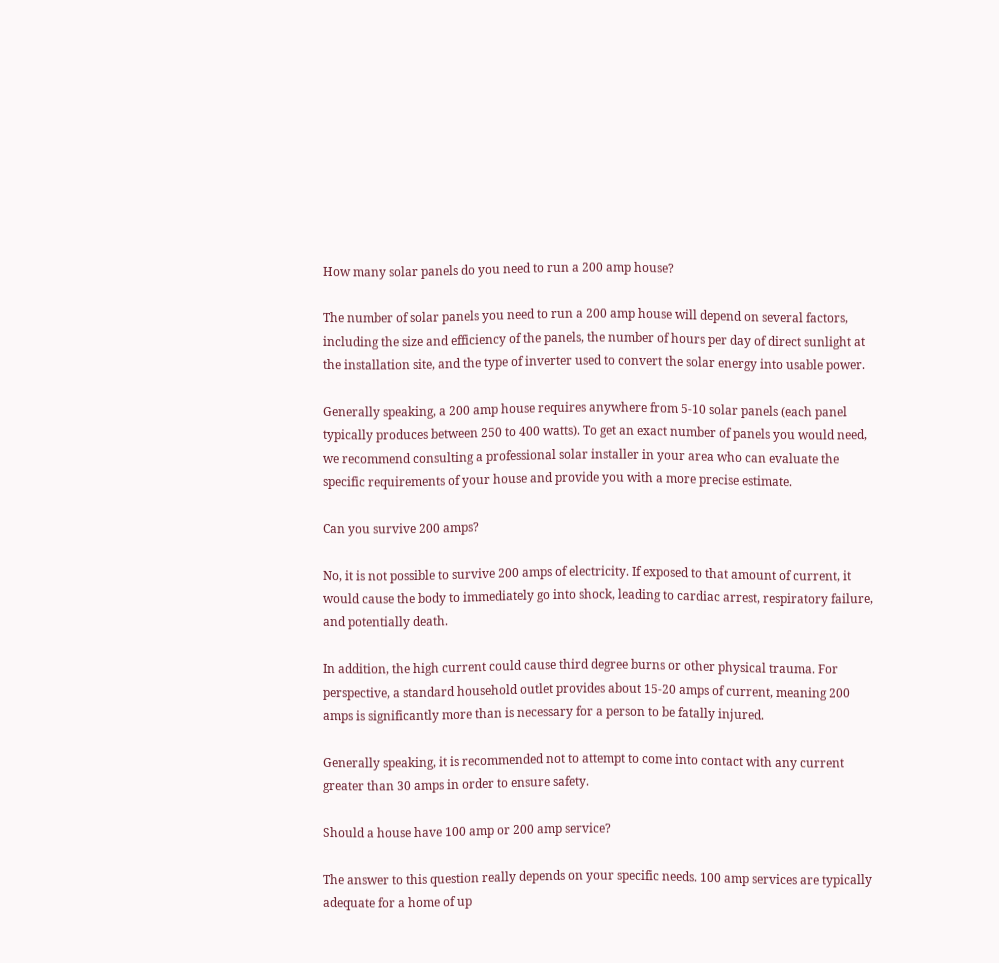How many solar panels do you need to run a 200 amp house?

The number of solar panels you need to run a 200 amp house will depend on several factors, including the size and efficiency of the panels, the number of hours per day of direct sunlight at the installation site, and the type of inverter used to convert the solar energy into usable power.

Generally speaking, a 200 amp house requires anywhere from 5-10 solar panels (each panel typically produces between 250 to 400 watts). To get an exact number of panels you would need, we recommend consulting a professional solar installer in your area who can evaluate the specific requirements of your house and provide you with a more precise estimate.

Can you survive 200 amps?

No, it is not possible to survive 200 amps of electricity. If exposed to that amount of current, it would cause the body to immediately go into shock, leading to cardiac arrest, respiratory failure, and potentially death.

In addition, the high current could cause third degree burns or other physical trauma. For perspective, a standard household outlet provides about 15-20 amps of current, meaning 200 amps is significantly more than is necessary for a person to be fatally injured.

Generally speaking, it is recommended not to attempt to come into contact with any current greater than 30 amps in order to ensure safety.

Should a house have 100 amp or 200 amp service?

The answer to this question really depends on your specific needs. 100 amp services are typically adequate for a home of up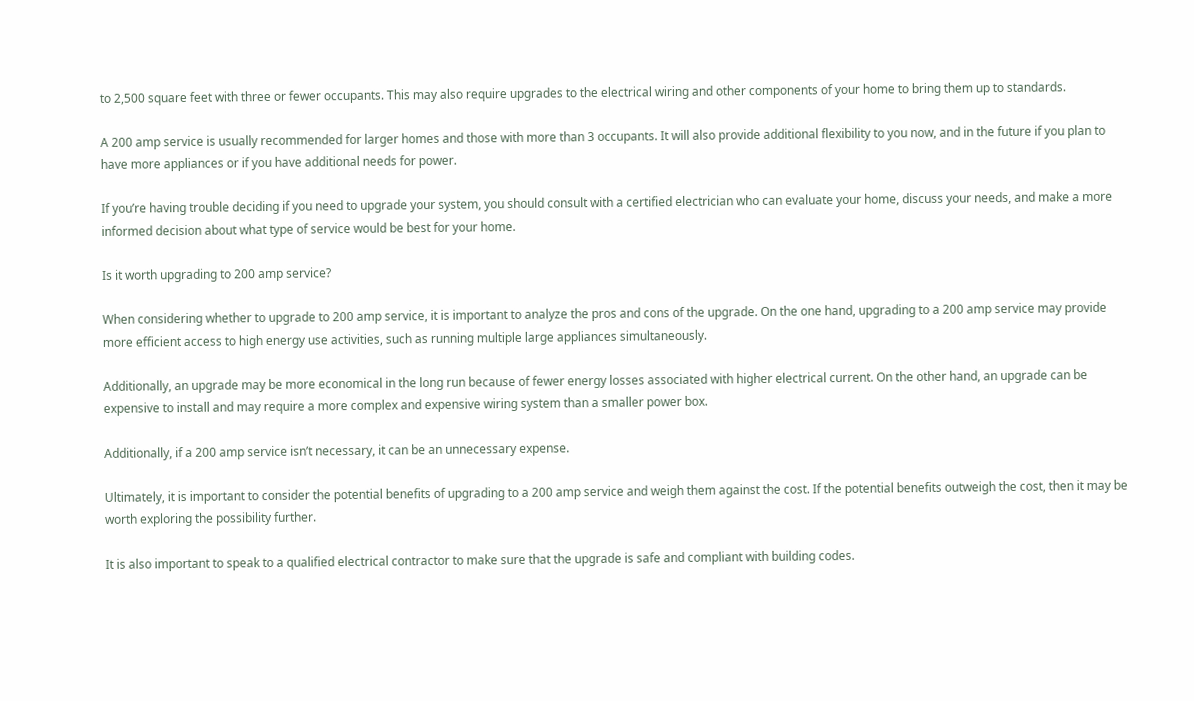to 2,500 square feet with three or fewer occupants. This may also require upgrades to the electrical wiring and other components of your home to bring them up to standards.

A 200 amp service is usually recommended for larger homes and those with more than 3 occupants. It will also provide additional flexibility to you now, and in the future if you plan to have more appliances or if you have additional needs for power.

If you’re having trouble deciding if you need to upgrade your system, you should consult with a certified electrician who can evaluate your home, discuss your needs, and make a more informed decision about what type of service would be best for your home.

Is it worth upgrading to 200 amp service?

When considering whether to upgrade to 200 amp service, it is important to analyze the pros and cons of the upgrade. On the one hand, upgrading to a 200 amp service may provide more efficient access to high energy use activities, such as running multiple large appliances simultaneously.

Additionally, an upgrade may be more economical in the long run because of fewer energy losses associated with higher electrical current. On the other hand, an upgrade can be expensive to install and may require a more complex and expensive wiring system than a smaller power box.

Additionally, if a 200 amp service isn’t necessary, it can be an unnecessary expense.

Ultimately, it is important to consider the potential benefits of upgrading to a 200 amp service and weigh them against the cost. If the potential benefits outweigh the cost, then it may be worth exploring the possibility further.

It is also important to speak to a qualified electrical contractor to make sure that the upgrade is safe and compliant with building codes.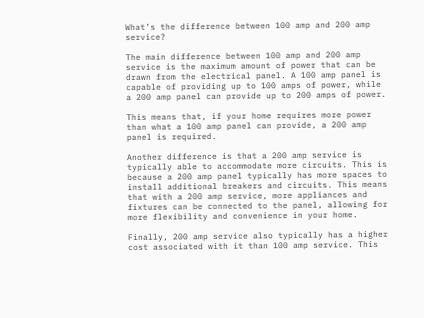What’s the difference between 100 amp and 200 amp service?

The main difference between 100 amp and 200 amp service is the maximum amount of power that can be drawn from the electrical panel. A 100 amp panel is capable of providing up to 100 amps of power, while a 200 amp panel can provide up to 200 amps of power.

This means that, if your home requires more power than what a 100 amp panel can provide, a 200 amp panel is required.

Another difference is that a 200 amp service is typically able to accommodate more circuits. This is because a 200 amp panel typically has more spaces to install additional breakers and circuits. This means that with a 200 amp service, more appliances and fixtures can be connected to the panel, allowing for more flexibility and convenience in your home.

Finally, 200 amp service also typically has a higher cost associated with it than 100 amp service. This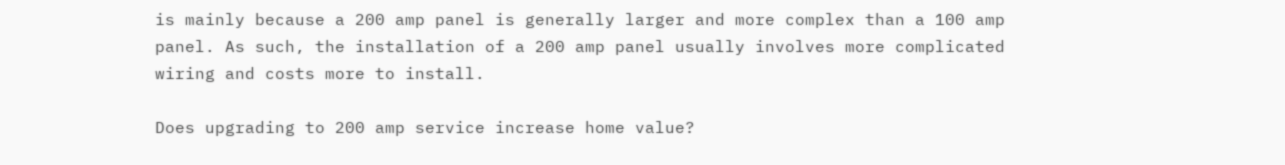is mainly because a 200 amp panel is generally larger and more complex than a 100 amp panel. As such, the installation of a 200 amp panel usually involves more complicated wiring and costs more to install.

Does upgrading to 200 amp service increase home value?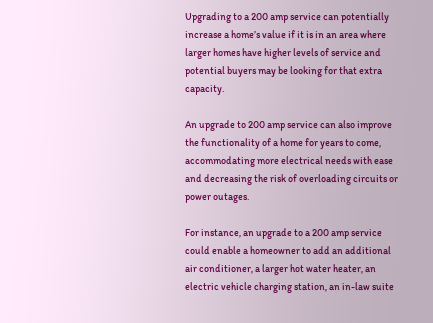Upgrading to a 200 amp service can potentially increase a home’s value if it is in an area where larger homes have higher levels of service and potential buyers may be looking for that extra capacity.

An upgrade to 200 amp service can also improve the functionality of a home for years to come, accommodating more electrical needs with ease and decreasing the risk of overloading circuits or power outages.

For instance, an upgrade to a 200 amp service could enable a homeowner to add an additional air conditioner, a larger hot water heater, an electric vehicle charging station, an in-law suite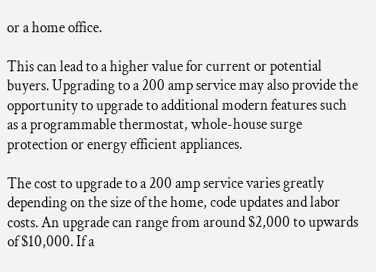or a home office.

This can lead to a higher value for current or potential buyers. Upgrading to a 200 amp service may also provide the opportunity to upgrade to additional modern features such as a programmable thermostat, whole-house surge protection or energy efficient appliances.

The cost to upgrade to a 200 amp service varies greatly depending on the size of the home, code updates and labor costs. An upgrade can range from around $2,000 to upwards of $10,000. If a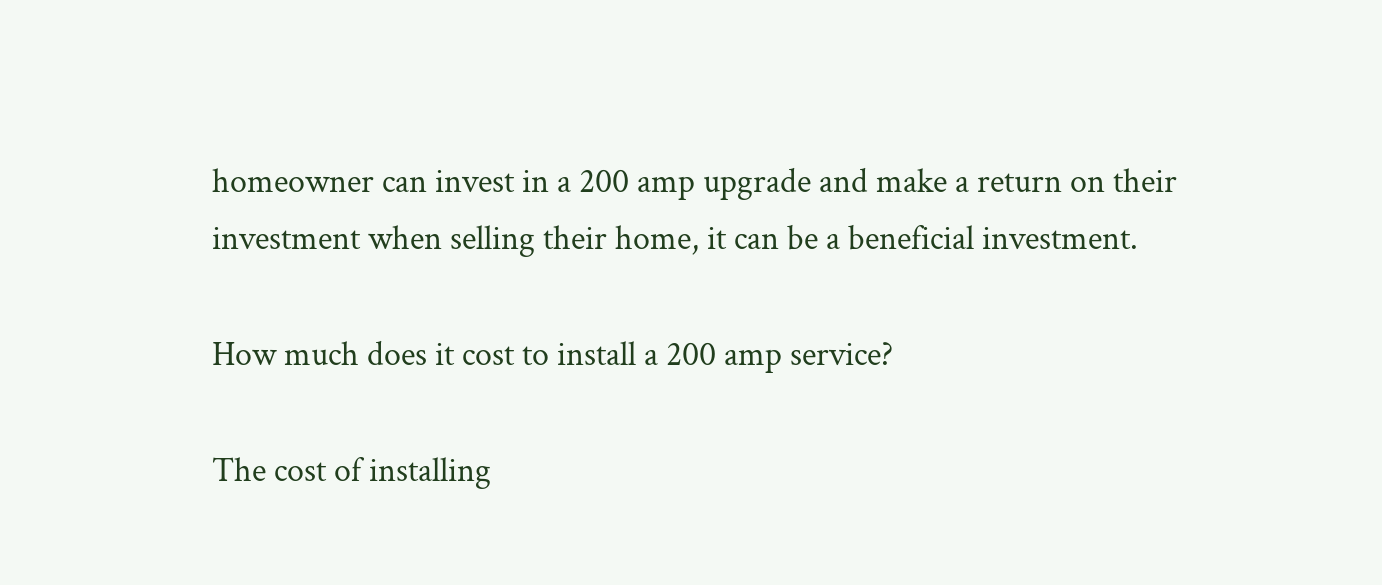homeowner can invest in a 200 amp upgrade and make a return on their investment when selling their home, it can be a beneficial investment.

How much does it cost to install a 200 amp service?

The cost of installing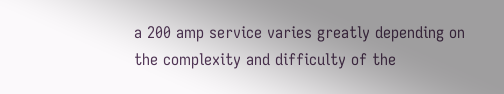a 200 amp service varies greatly depending on the complexity and difficulty of the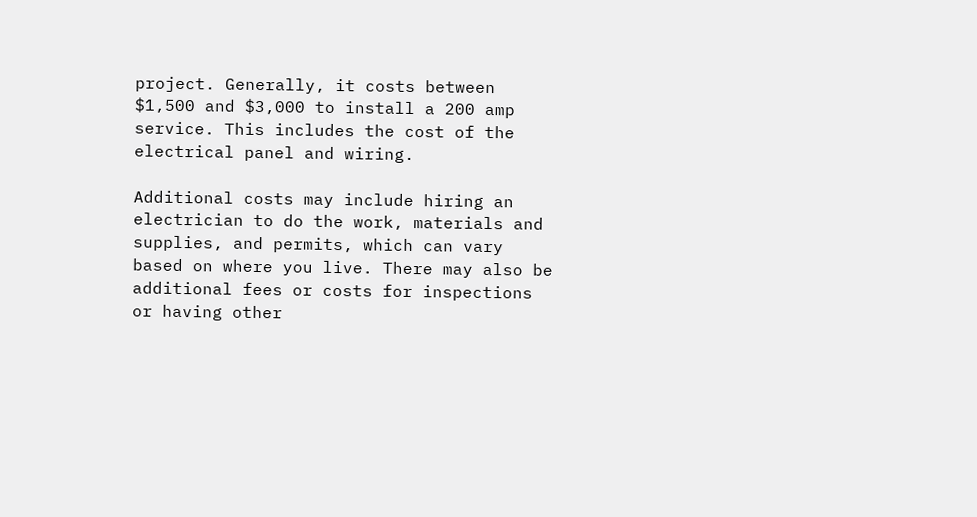project. Generally, it costs between $1,500 and $3,000 to install a 200 amp service. This includes the cost of the electrical panel and wiring.

Additional costs may include hiring an electrician to do the work, materials and supplies, and permits, which can vary based on where you live. There may also be additional fees or costs for inspections or having other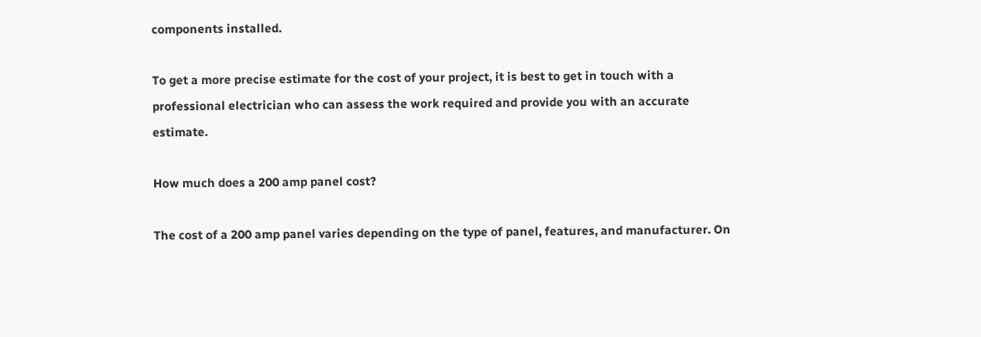components installed.

To get a more precise estimate for the cost of your project, it is best to get in touch with a professional electrician who can assess the work required and provide you with an accurate estimate.

How much does a 200 amp panel cost?

The cost of a 200 amp panel varies depending on the type of panel, features, and manufacturer. On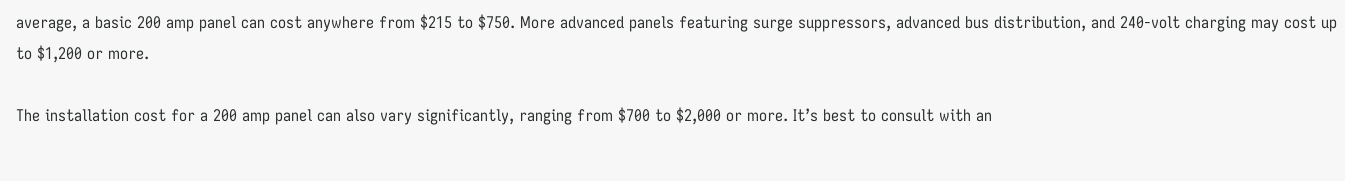average, a basic 200 amp panel can cost anywhere from $215 to $750. More advanced panels featuring surge suppressors, advanced bus distribution, and 240-volt charging may cost up to $1,200 or more.

The installation cost for a 200 amp panel can also vary significantly, ranging from $700 to $2,000 or more. It’s best to consult with an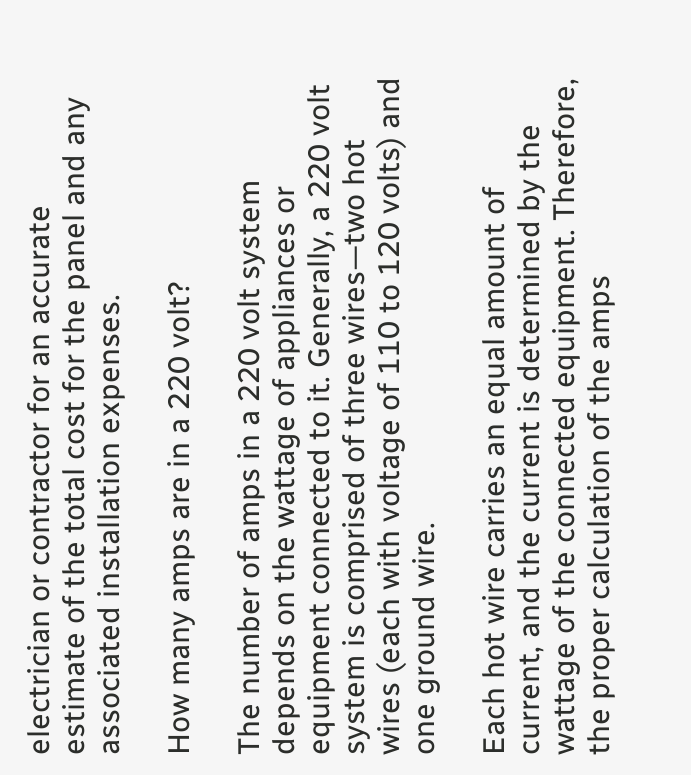electrician or contractor for an accurate estimate of the total cost for the panel and any associated installation expenses.

How many amps are in a 220 volt?

The number of amps in a 220 volt system depends on the wattage of appliances or equipment connected to it. Generally, a 220 volt system is comprised of three wires—two hot wires (each with voltage of 110 to 120 volts) and one ground wire.

Each hot wire carries an equal amount of current, and the current is determined by the wattage of the connected equipment. Therefore, the proper calculation of the amps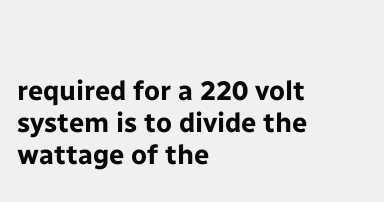required for a 220 volt system is to divide the wattage of the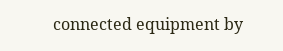connected equipment by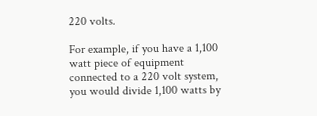220 volts.

For example, if you have a 1,100 watt piece of equipment connected to a 220 volt system, you would divide 1,100 watts by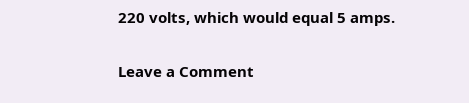220 volts, which would equal 5 amps.

Leave a Comment